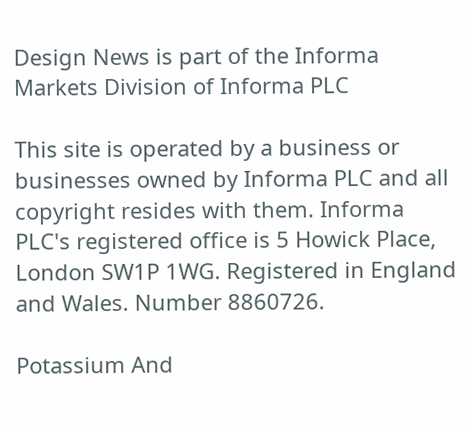Design News is part of the Informa Markets Division of Informa PLC

This site is operated by a business or businesses owned by Informa PLC and all copyright resides with them. Informa PLC's registered office is 5 Howick Place, London SW1P 1WG. Registered in England and Wales. Number 8860726.

Potassium And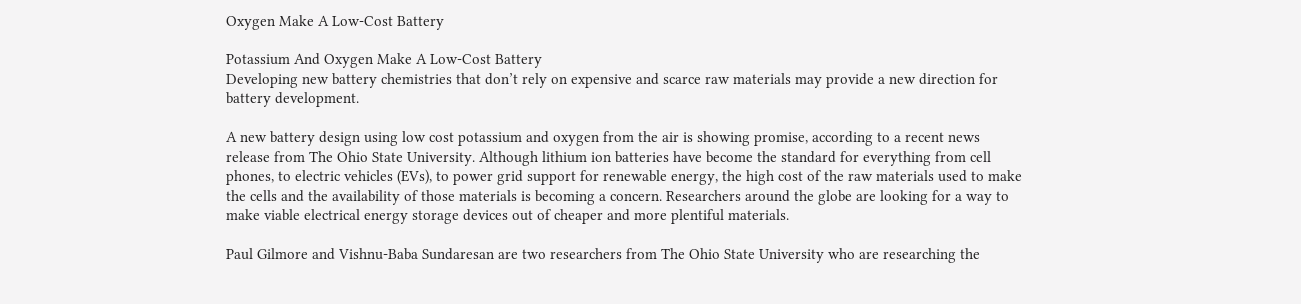Oxygen Make A Low-Cost Battery

Potassium And Oxygen Make A Low-Cost Battery
Developing new battery chemistries that don’t rely on expensive and scarce raw materials may provide a new direction for battery development.

A new battery design using low cost potassium and oxygen from the air is showing promise, according to a recent news release from The Ohio State University. Although lithium ion batteries have become the standard for everything from cell phones, to electric vehicles (EVs), to power grid support for renewable energy, the high cost of the raw materials used to make the cells and the availability of those materials is becoming a concern. Researchers around the globe are looking for a way to make viable electrical energy storage devices out of cheaper and more plentiful materials.

Paul Gilmore and Vishnu-Baba Sundaresan are two researchers from The Ohio State University who are researching the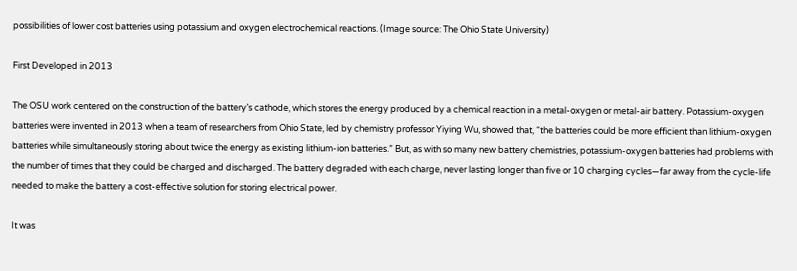possibilities of lower cost batteries using potassium and oxygen electrochemical reactions. (Image source: The Ohio State University)

First Developed in 2013

The OSU work centered on the construction of the battery’s cathode, which stores the energy produced by a chemical reaction in a metal-oxygen or metal-air battery. Potassium-oxygen batteries were invented in 2013 when a team of researchers from Ohio State, led by chemistry professor Yiying Wu, showed that, “the batteries could be more efficient than lithium-oxygen batteries while simultaneously storing about twice the energy as existing lithium-ion batteries.” But, as with so many new battery chemistries, potassium-oxygen batteries had problems with the number of times that they could be charged and discharged. The battery degraded with each charge, never lasting longer than five or 10 charging cycles—far away from the cycle-life needed to make the battery a cost-effective solution for storing electrical power.

It was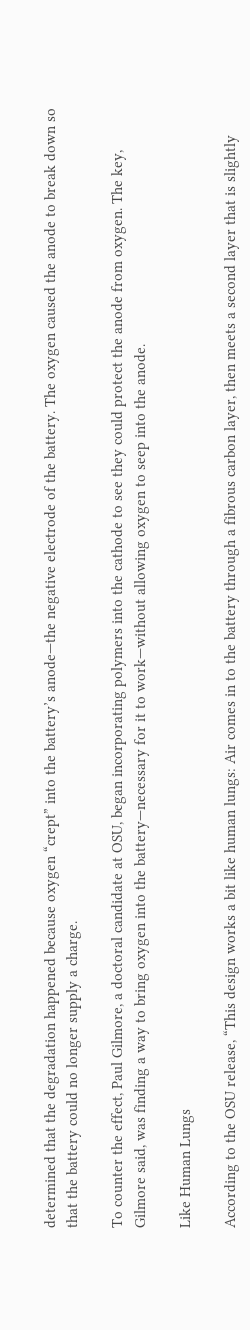determined that the degradation happened because oxygen “crept” into the battery’s anode—the negative electrode of the battery. The oxygen caused the anode to break down so that the battery could no longer supply a charge.

To counter the effect, Paul Gilmore, a doctoral candidate at OSU, began incorporating polymers into the cathode to see they could protect the anode from oxygen. The key, Gilmore said, was finding a way to bring oxygen into the battery—necessary for it to work—without allowing oxygen to seep into the anode.

Like Human Lungs

According to the OSU release, “This design works a bit like human lungs: Air comes in to the battery through a fibrous carbon layer, then meets a second layer that is slightly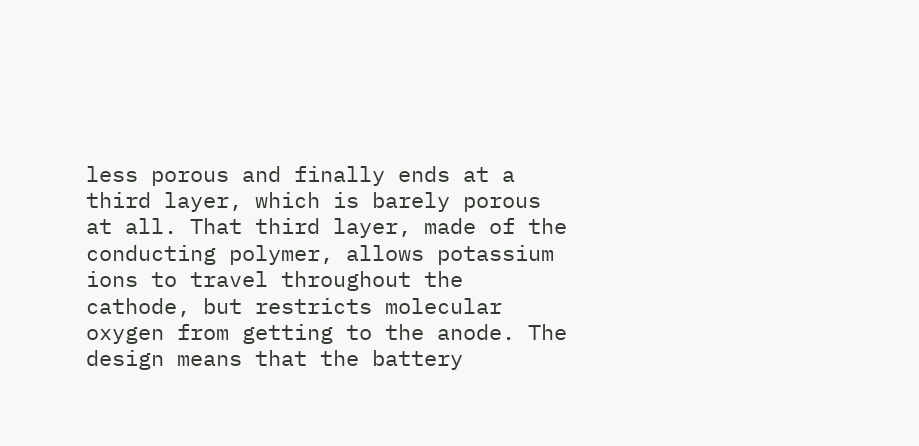less porous and finally ends at a third layer, which is barely porous at all. That third layer, made of the conducting polymer, allows potassium ions to travel throughout the cathode, but restricts molecular oxygen from getting to the anode. The design means that the battery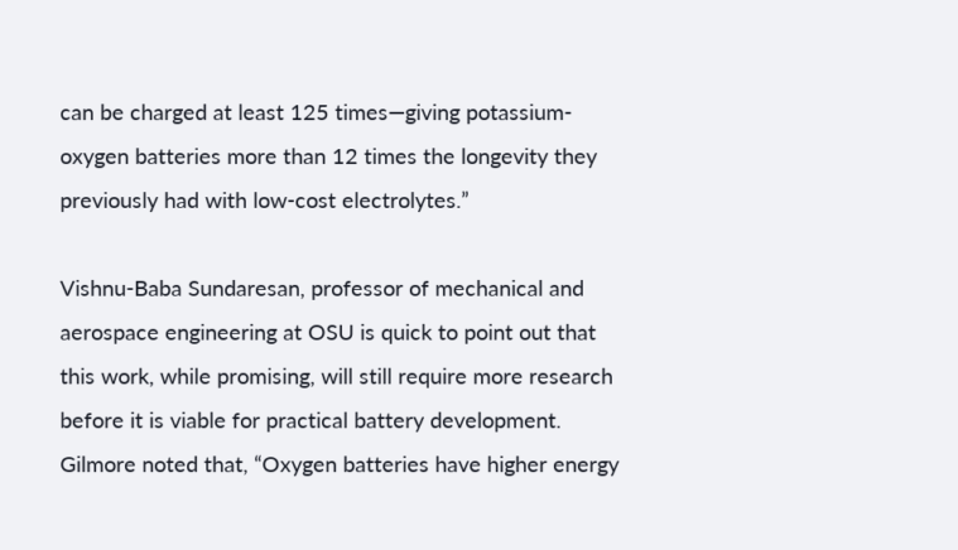can be charged at least 125 times—giving potassium-oxygen batteries more than 12 times the longevity they previously had with low-cost electrolytes.”

Vishnu-Baba Sundaresan, professor of mechanical and aerospace engineering at OSU is quick to point out that this work, while promising, will still require more research before it is viable for practical battery development. Gilmore noted that, “Oxygen batteries have higher energy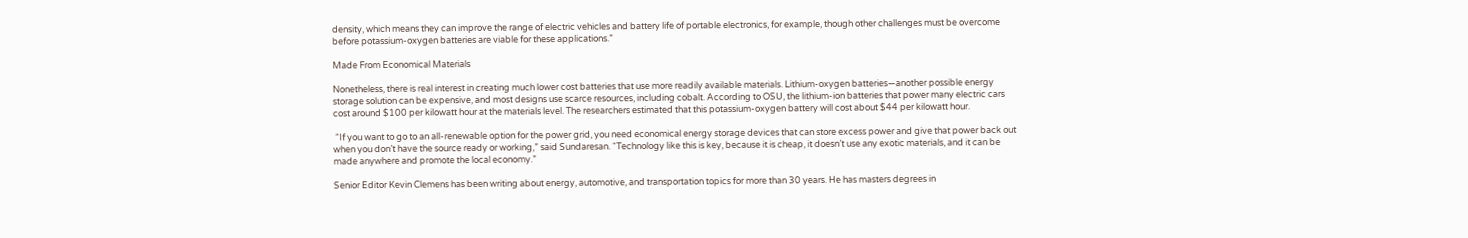density, which means they can improve the range of electric vehicles and battery life of portable electronics, for example, though other challenges must be overcome before potassium-oxygen batteries are viable for these applications.”

Made From Economical Materials

Nonetheless, there is real interest in creating much lower cost batteries that use more readily available materials. Lithium-oxygen batteries—another possible energy storage solution can be expensive, and most designs use scarce resources, including cobalt. According to OSU, the lithium-ion batteries that power many electric cars cost around $100 per kilowatt hour at the materials level. The researchers estimated that this potassium-oxygen battery will cost about $44 per kilowatt hour.

 “If you want to go to an all-renewable option for the power grid, you need economical energy storage devices that can store excess power and give that power back out when you don’t have the source ready or working,” said Sundaresan. “Technology like this is key, because it is cheap, it doesn’t use any exotic materials, and it can be made anywhere and promote the local economy.”

Senior Editor Kevin Clemens has been writing about energy, automotive, and transportation topics for more than 30 years. He has masters degrees in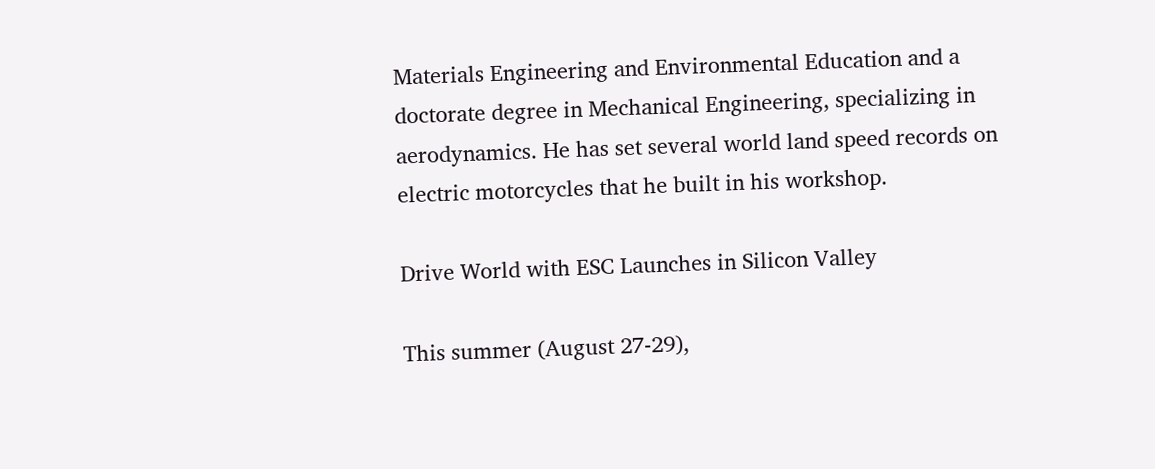Materials Engineering and Environmental Education and a doctorate degree in Mechanical Engineering, specializing in aerodynamics. He has set several world land speed records on electric motorcycles that he built in his workshop.

Drive World with ESC Launches in Silicon Valley

This summer (August 27-29),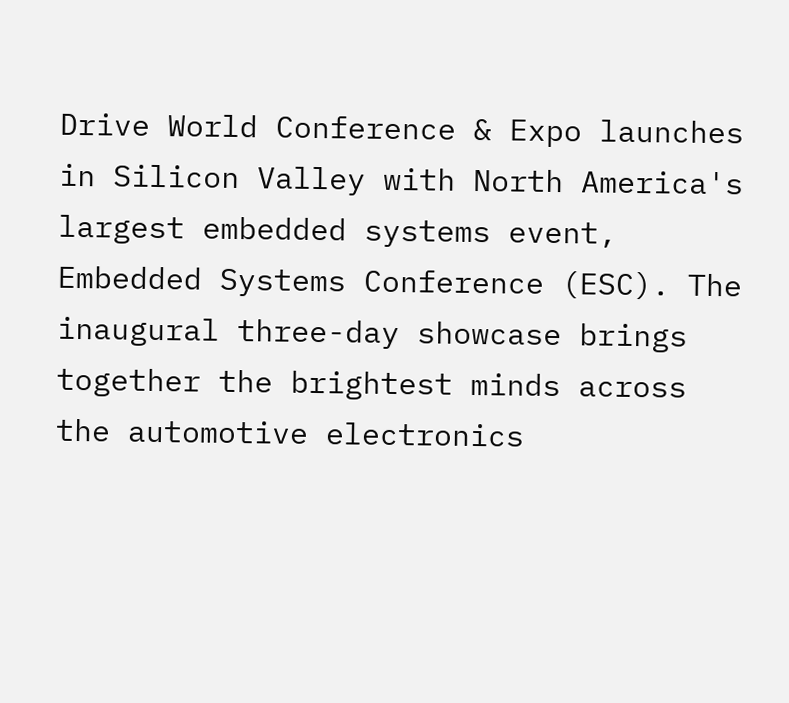Drive World Conference & Expo launches in Silicon Valley with North America's largest embedded systems event, Embedded Systems Conference (ESC). The inaugural three-day showcase brings together the brightest minds across the automotive electronics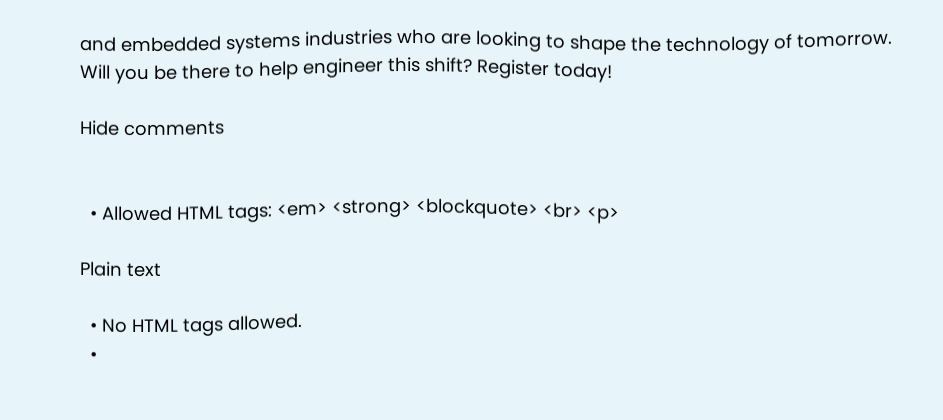and embedded systems industries who are looking to shape the technology of tomorrow.
Will you be there to help engineer this shift? Register today!

Hide comments


  • Allowed HTML tags: <em> <strong> <blockquote> <br> <p>

Plain text

  • No HTML tags allowed.
  •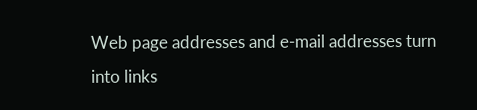Web page addresses and e-mail addresses turn into links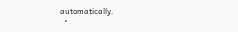automatically.
  •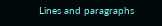Lines and paragraphs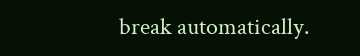break automatically.